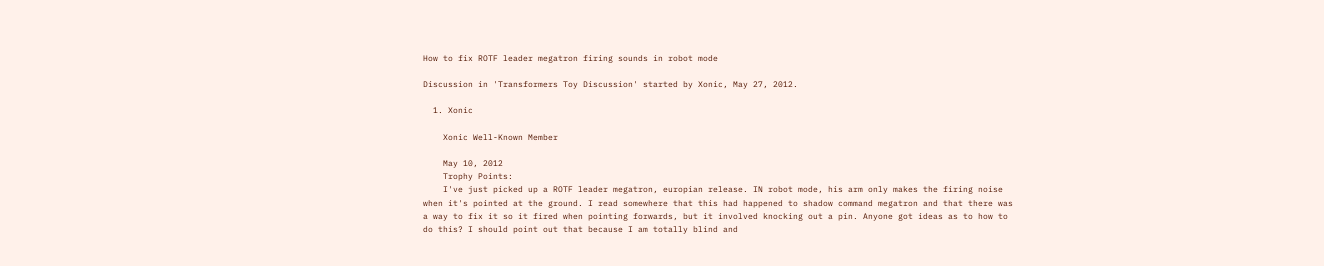How to fix ROTF leader megatron firing sounds in robot mode

Discussion in 'Transformers Toy Discussion' started by Xonic, May 27, 2012.

  1. Xonic

    Xonic Well-Known Member

    May 10, 2012
    Trophy Points:
    I've just picked up a ROTF leader megatron, europian release. IN robot mode, his arm only makes the firing noise when it's pointed at the ground. I read somewhere that this had happened to shadow command megatron and that there was a way to fix it so it fired when pointing forwards, but it involved knocking out a pin. Anyone got ideas as to how to do this? I should point out that because I am totally blind and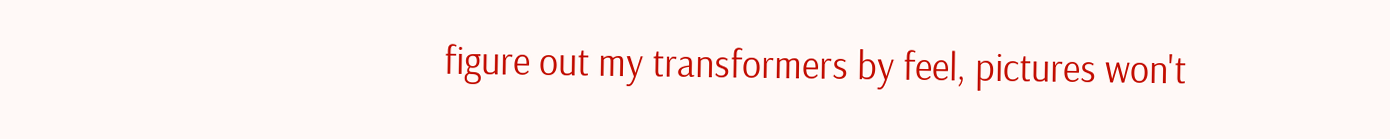figure out my transformers by feel, pictures won't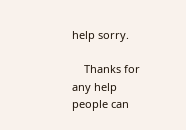help sorry.

    Thanks for any help people can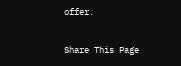offer.

Share This Page